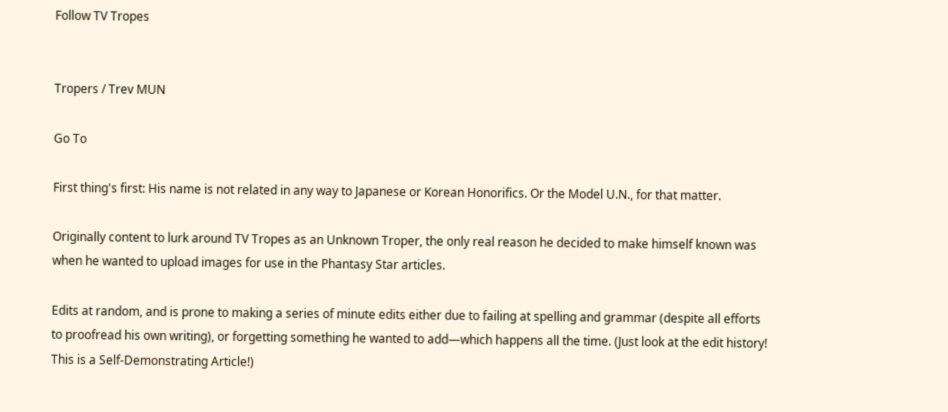Follow TV Tropes


Tropers / Trev MUN

Go To

First thing's first: His name is not related in any way to Japanese or Korean Honorifics. Or the Model U.N., for that matter.

Originally content to lurk around TV Tropes as an Unknown Troper, the only real reason he decided to make himself known was when he wanted to upload images for use in the Phantasy Star articles.

Edits at random, and is prone to making a series of minute edits either due to failing at spelling and grammar (despite all efforts to proofread his own writing), or forgetting something he wanted to add—which happens all the time. (Just look at the edit history! This is a Self-Demonstrating Article!)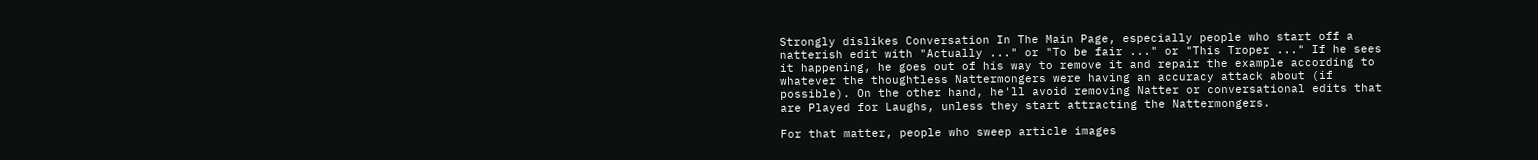Strongly dislikes Conversation In The Main Page, especially people who start off a natterish edit with "Actually ..." or "To be fair ..." or "This Troper ..." If he sees it happening, he goes out of his way to remove it and repair the example according to whatever the thoughtless Nattermongers were having an accuracy attack about (if possible). On the other hand, he'll avoid removing Natter or conversational edits that are Played for Laughs, unless they start attracting the Nattermongers.

For that matter, people who sweep article images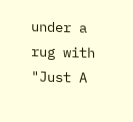under a rug with "Just A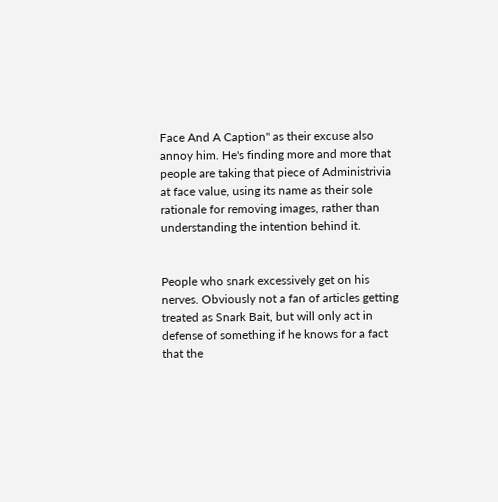Face And A Caption" as their excuse also annoy him. He's finding more and more that people are taking that piece of Administrivia at face value, using its name as their sole rationale for removing images, rather than understanding the intention behind it.


People who snark excessively get on his nerves. Obviously not a fan of articles getting treated as Snark Bait, but will only act in defense of something if he knows for a fact that the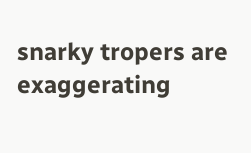snarky tropers are exaggerating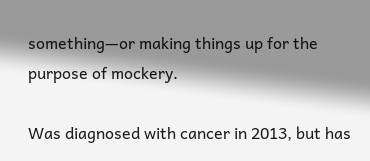something—or making things up for the purpose of mockery.

Was diagnosed with cancer in 2013, but has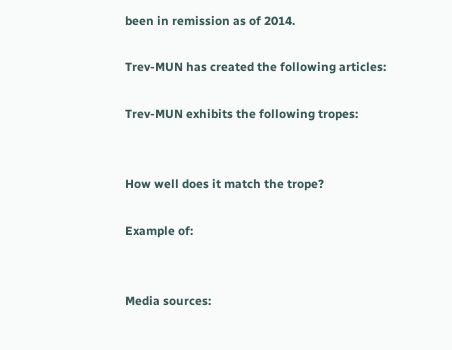been in remission as of 2014.

Trev-MUN has created the following articles:

Trev-MUN exhibits the following tropes:


How well does it match the trope?

Example of:


Media sources: